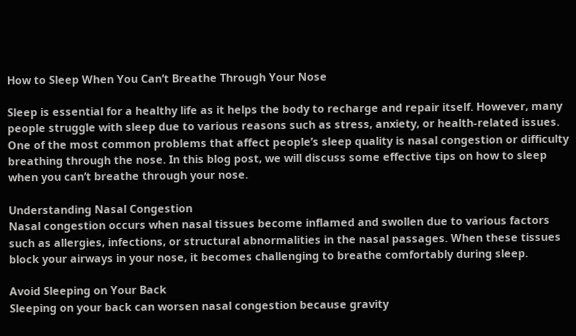How to Sleep When You Can’t Breathe Through Your Nose

Sleep is essential for a healthy life as it helps the body to recharge and repair itself. However, many people struggle with sleep due to various reasons such as stress, anxiety, or health-related issues. One of the most common problems that affect people’s sleep quality is nasal congestion or difficulty breathing through the nose. In this blog post, we will discuss some effective tips on how to sleep when you can’t breathe through your nose.

Understanding Nasal Congestion
Nasal congestion occurs when nasal tissues become inflamed and swollen due to various factors such as allergies, infections, or structural abnormalities in the nasal passages. When these tissues block your airways in your nose, it becomes challenging to breathe comfortably during sleep.

Avoid Sleeping on Your Back
Sleeping on your back can worsen nasal congestion because gravity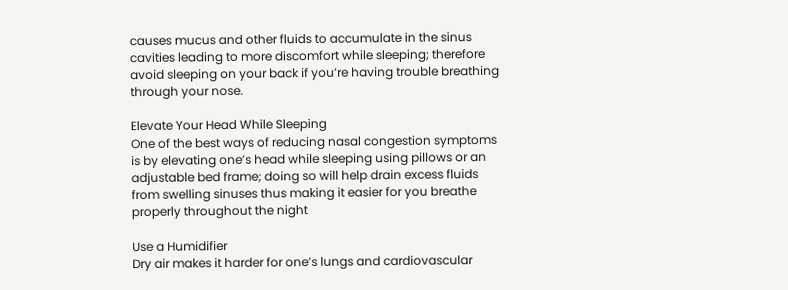causes mucus and other fluids to accumulate in the sinus cavities leading to more discomfort while sleeping; therefore avoid sleeping on your back if you’re having trouble breathing through your nose.

Elevate Your Head While Sleeping
One of the best ways of reducing nasal congestion symptoms is by elevating one’s head while sleeping using pillows or an adjustable bed frame; doing so will help drain excess fluids from swelling sinuses thus making it easier for you breathe properly throughout the night

Use a Humidifier
Dry air makes it harder for one’s lungs and cardiovascular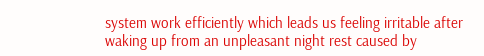system work efficiently which leads us feeling irritable after waking up from an unpleasant night rest caused by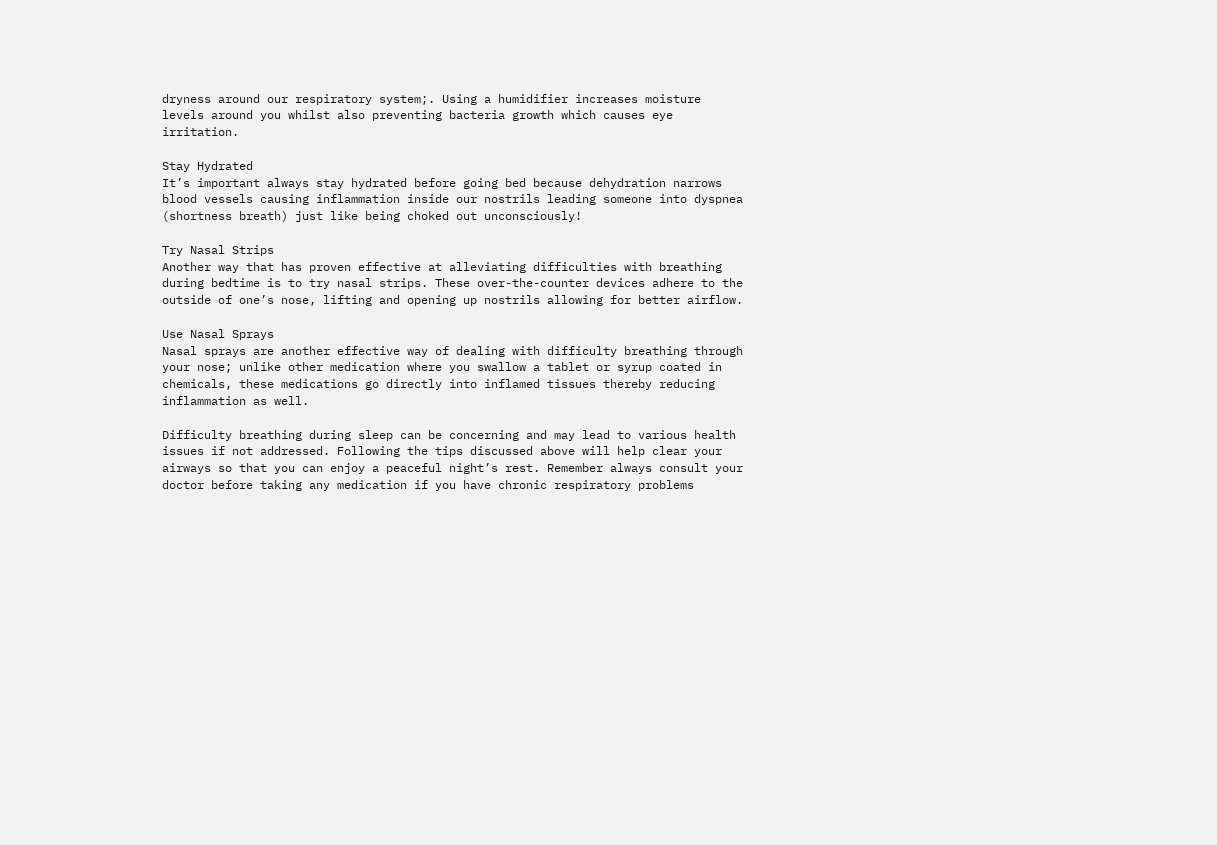dryness around our respiratory system;. Using a humidifier increases moisture levels around you whilst also preventing bacteria growth which causes eye irritation.

Stay Hydrated
It’s important always stay hydrated before going bed because dehydration narrows blood vessels causing inflammation inside our nostrils leading someone into dyspnea (shortness breath) just like being choked out unconsciously!

Try Nasal Strips
Another way that has proven effective at alleviating difficulties with breathing during bedtime is to try nasal strips. These over-the-counter devices adhere to the outside of one’s nose, lifting and opening up nostrils allowing for better airflow.

Use Nasal Sprays
Nasal sprays are another effective way of dealing with difficulty breathing through your nose; unlike other medication where you swallow a tablet or syrup coated in chemicals, these medications go directly into inflamed tissues thereby reducing inflammation as well.

Difficulty breathing during sleep can be concerning and may lead to various health issues if not addressed. Following the tips discussed above will help clear your airways so that you can enjoy a peaceful night’s rest. Remember always consult your doctor before taking any medication if you have chronic respiratory problems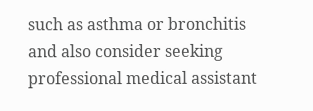such as asthma or bronchitis and also consider seeking professional medical assistant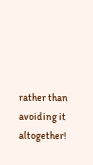rather than avoiding it altogether!